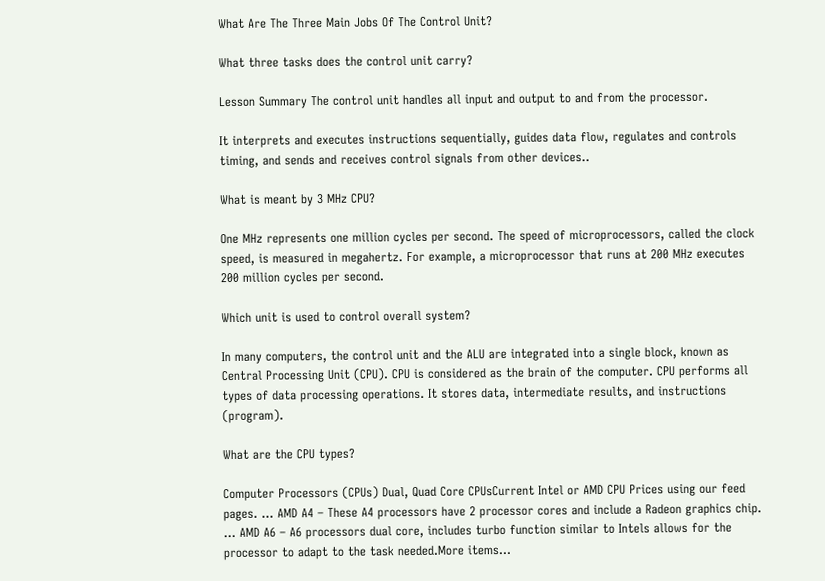What Are The Three Main Jobs Of The Control Unit?

What three tasks does the control unit carry?

Lesson Summary The control unit handles all input and output to and from the processor.

It interprets and executes instructions sequentially, guides data flow, regulates and controls timing, and sends and receives control signals from other devices..

What is meant by 3 MHz CPU?

One MHz represents one million cycles per second. The speed of microprocessors, called the clock speed, is measured in megahertz. For example, a microprocessor that runs at 200 MHz executes 200 million cycles per second.

Which unit is used to control overall system?

In many computers, the control unit and the ALU are integrated into a single block, known as Central Processing Unit (CPU). CPU is considered as the brain of the computer. CPU performs all types of data processing operations. It stores data, intermediate results, and instructions (program).

What are the CPU types?

Computer Processors (CPUs) Dual, Quad Core CPUsCurrent Intel or AMD CPU Prices using our feed pages. … AMD A4 – These A4 processors have 2 processor cores and include a Radeon graphics chip. … AMD A6 – A6 processors dual core, includes turbo function similar to Intels allows for the processor to adapt to the task needed.More items…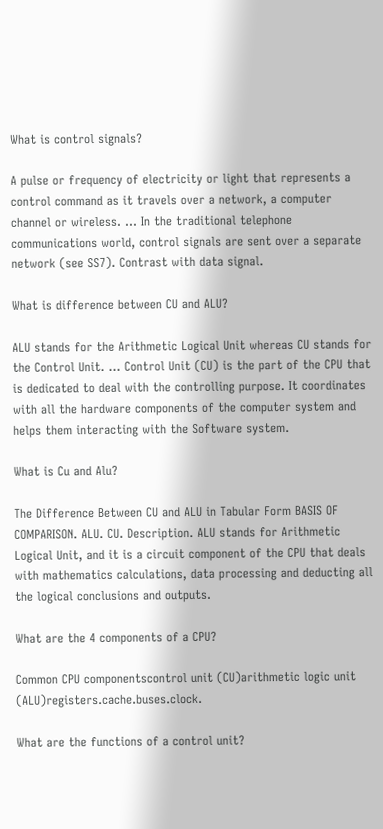What is control signals?

A pulse or frequency of electricity or light that represents a control command as it travels over a network, a computer channel or wireless. … In the traditional telephone communications world, control signals are sent over a separate network (see SS7). Contrast with data signal.

What is difference between CU and ALU?

ALU stands for the Arithmetic Logical Unit whereas CU stands for the Control Unit. … Control Unit (CU) is the part of the CPU that is dedicated to deal with the controlling purpose. It coordinates with all the hardware components of the computer system and helps them interacting with the Software system.

What is Cu and Alu?

The Difference Between CU and ALU in Tabular Form BASIS OF COMPARISON. ALU. CU. Description. ALU stands for Arithmetic Logical Unit, and it is a circuit component of the CPU that deals with mathematics calculations, data processing and deducting all the logical conclusions and outputs.

What are the 4 components of a CPU?

Common CPU componentscontrol unit (CU)arithmetic logic unit (ALU)registers.cache.buses.clock.

What are the functions of a control unit?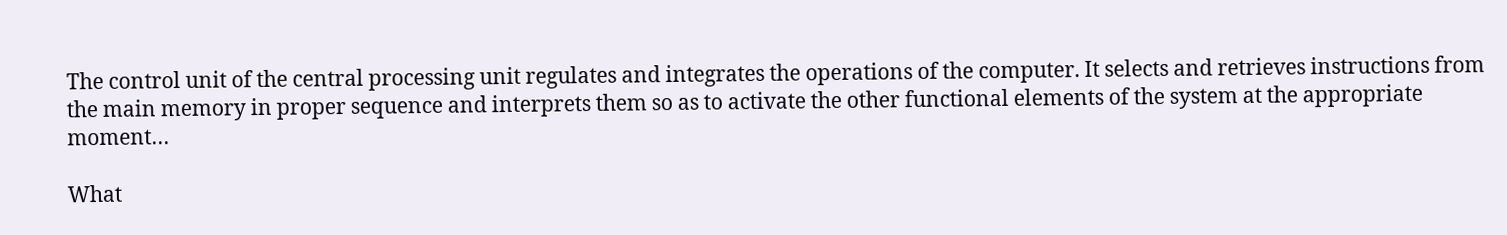The control unit of the central processing unit regulates and integrates the operations of the computer. It selects and retrieves instructions from the main memory in proper sequence and interprets them so as to activate the other functional elements of the system at the appropriate moment…

What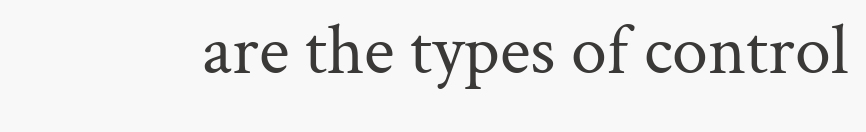are the types of control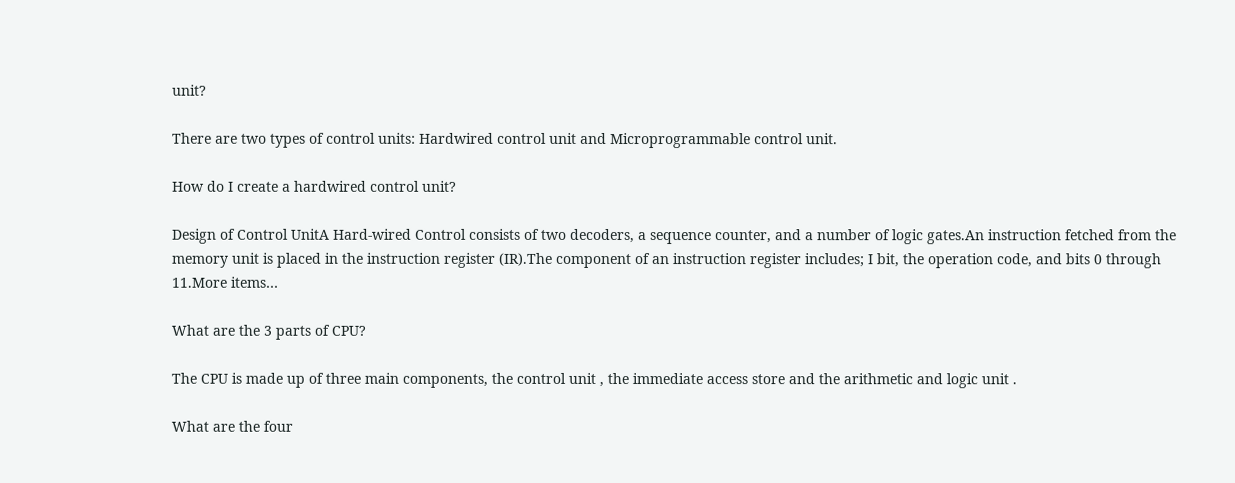unit?

There are two types of control units: Hardwired control unit and Microprogrammable control unit.

How do I create a hardwired control unit?

Design of Control UnitA Hard-wired Control consists of two decoders, a sequence counter, and a number of logic gates.An instruction fetched from the memory unit is placed in the instruction register (IR).The component of an instruction register includes; I bit, the operation code, and bits 0 through 11.More items…

What are the 3 parts of CPU?

The CPU is made up of three main components, the control unit , the immediate access store and the arithmetic and logic unit .

What are the four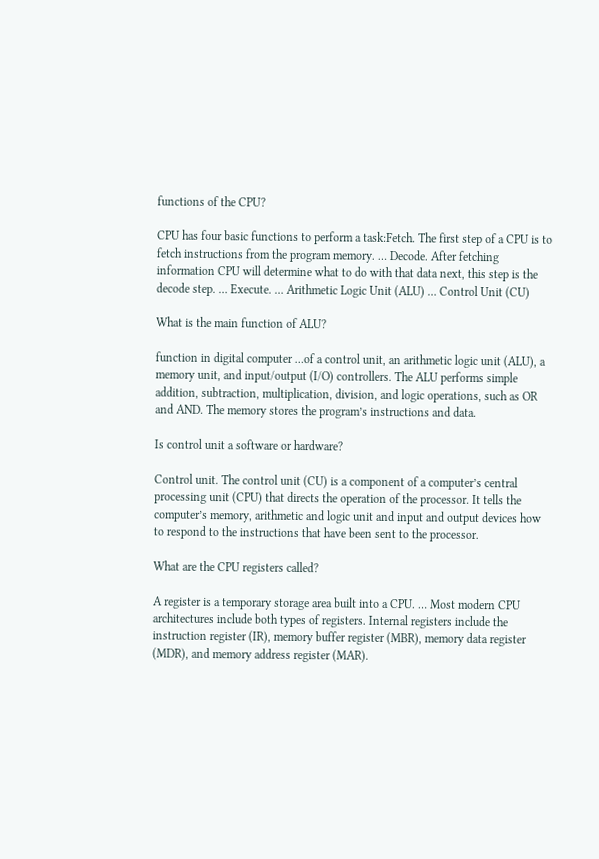functions of the CPU?

CPU has four basic functions to perform a task:Fetch. The first step of a CPU is to fetch instructions from the program memory. … Decode. After fetching information CPU will determine what to do with that data next, this step is the decode step. … Execute. … Arithmetic Logic Unit (ALU) … Control Unit (CU)

What is the main function of ALU?

function in digital computer …of a control unit, an arithmetic logic unit (ALU), a memory unit, and input/output (I/O) controllers. The ALU performs simple addition, subtraction, multiplication, division, and logic operations, such as OR and AND. The memory stores the program’s instructions and data.

Is control unit a software or hardware?

Control unit. The control unit (CU) is a component of a computer’s central processing unit (CPU) that directs the operation of the processor. It tells the computer’s memory, arithmetic and logic unit and input and output devices how to respond to the instructions that have been sent to the processor.

What are the CPU registers called?

A register is a temporary storage area built into a CPU. … Most modern CPU architectures include both types of registers. Internal registers include the instruction register (IR), memory buffer register (MBR), memory data register (MDR), and memory address register (MAR).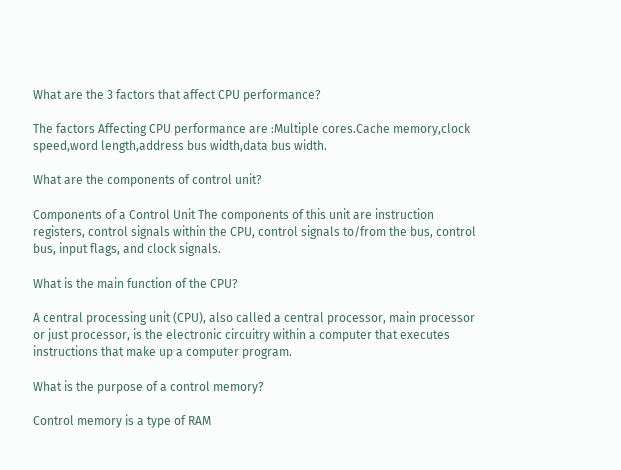What are the 3 factors that affect CPU performance?

The factors Affecting CPU performance are :Multiple cores.Cache memory,clock speed,word length,address bus width,data bus width.

What are the components of control unit?

Components of a Control Unit The components of this unit are instruction registers, control signals within the CPU, control signals to/from the bus, control bus, input flags, and clock signals.

What is the main function of the CPU?

A central processing unit (CPU), also called a central processor, main processor or just processor, is the electronic circuitry within a computer that executes instructions that make up a computer program.

What is the purpose of a control memory?

Control memory is a type of RAM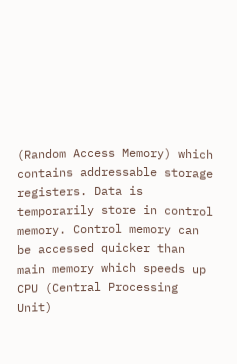(Random Access Memory) which contains addressable storage registers. Data is temporarily store in control memory. Control memory can be accessed quicker than main memory which speeds up CPU (Central Processing Unit)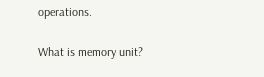operations.

What is memory unit?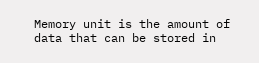Memory unit is the amount of data that can be stored in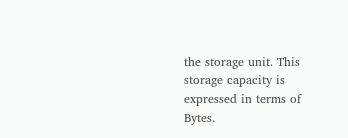the storage unit. This storage capacity is expressed in terms of Bytes.